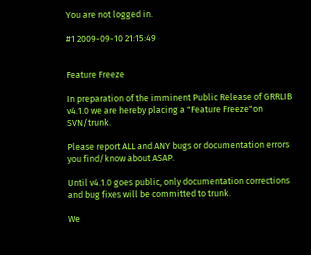You are not logged in.

#1 2009-09-10 21:15:49


Feature Freeze

In preparation of the imminent Public Release of GRRLIB v4.1.0 we are hereby placing a "Feature Freeze"on SVN/trunk.

Please report ALL and ANY bugs or documentation errors you find/know about ASAP.

Until v4.1.0 goes public, only documentation corrections and bug fixes will be committed to trunk.

We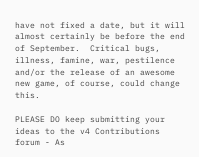have not fixed a date, but it will almost certainly be before the end of September.  Critical bugs, illness, famine, war, pestilence and/or the release of an awesome new game, of course, could change this.

PLEASE DO keep submitting your ideas to the v4 Contributions forum - As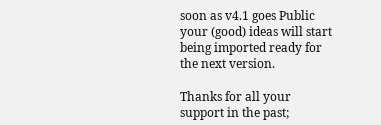soon as v4.1 goes Public your (good) ideas will start being imported ready for the next version.

Thanks for all your support in the past;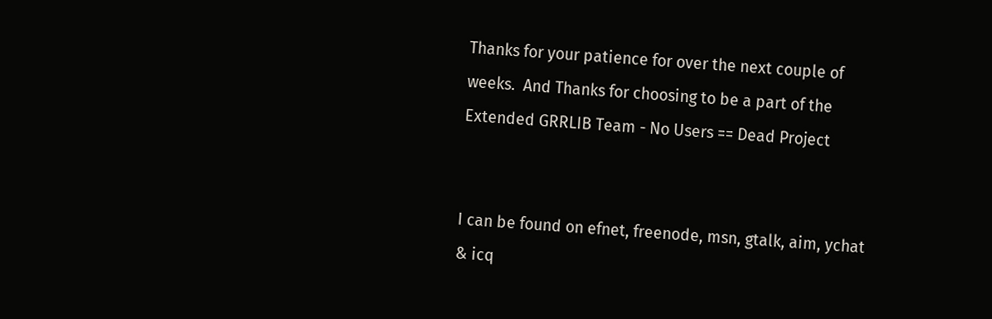Thanks for your patience for over the next couple of weeks.  And Thanks for choosing to be a part of the Extended GRRLIB Team - No Users == Dead Project


I can be found on efnet, freenode, msn, gtalk, aim, ychat & icq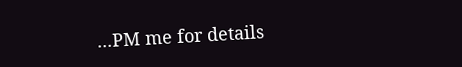...PM me for details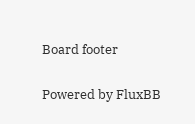Board footer

Powered by FluxBB